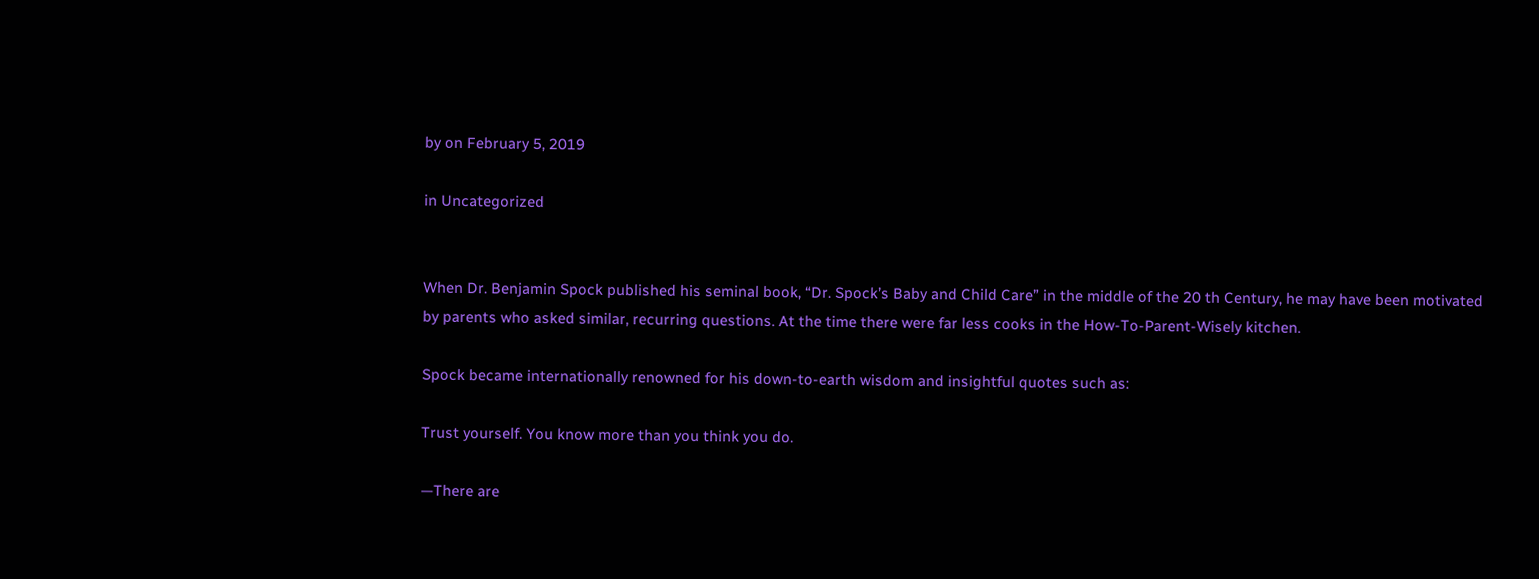by on February 5, 2019

in Uncategorized


When Dr. Benjamin Spock published his seminal book, “Dr. Spock’s Baby and Child Care” in the middle of the 20 th Century, he may have been motivated by parents who asked similar, recurring questions. At the time there were far less cooks in the How-To-Parent-Wisely kitchen.

Spock became internationally renowned for his down-to-earth wisdom and insightful quotes such as:

Trust yourself. You know more than you think you do.

—There are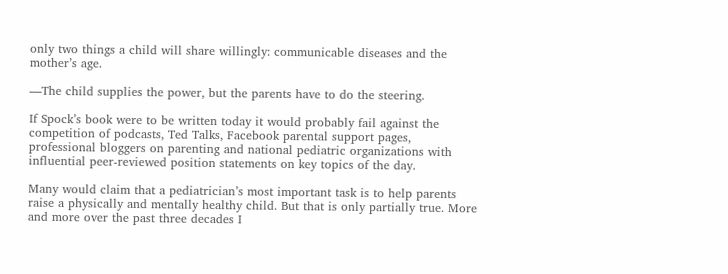only two things a child will share willingly: communicable diseases and the mother’s age.

—The child supplies the power, but the parents have to do the steering.

If Spock’s book were to be written today it would probably fail against the competition of podcasts, Ted Talks, Facebook parental support pages, professional bloggers on parenting and national pediatric organizations with influential peer-reviewed position statements on key topics of the day.

Many would claim that a pediatrician’s most important task is to help parents raise a physically and mentally healthy child. But that is only partially true. More and more over the past three decades I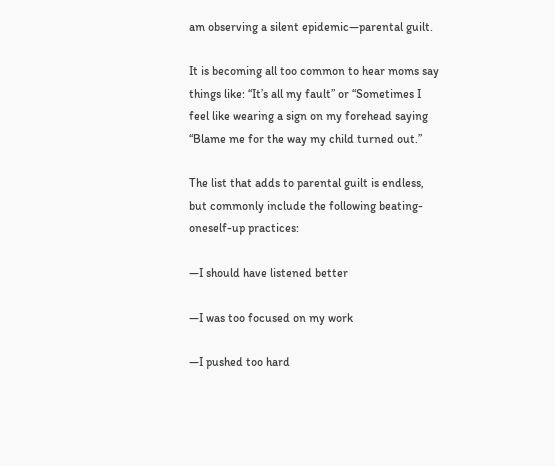am observing a silent epidemic—parental guilt.

It is becoming all too common to hear moms say things like: “It’s all my fault” or “Sometimes I feel like wearing a sign on my forehead saying “Blame me for the way my child turned out.”

The list that adds to parental guilt is endless, but commonly include the following beating-oneself-up practices:

—I should have listened better

—I was too focused on my work

—I pushed too hard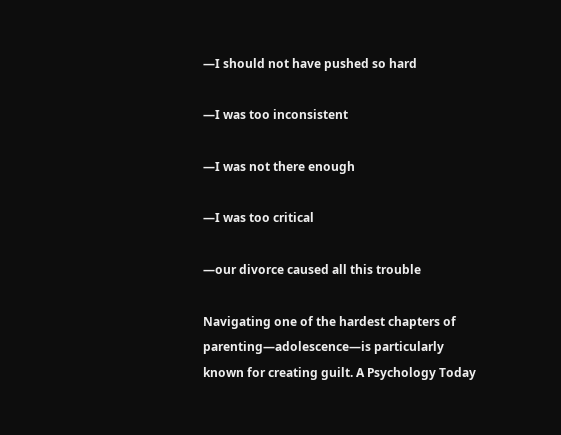—I should not have pushed so hard

—I was too inconsistent

—I was not there enough

—I was too critical

—our divorce caused all this trouble

Navigating one of the hardest chapters of parenting—adolescence—is particularly known for creating guilt. A Psychology Today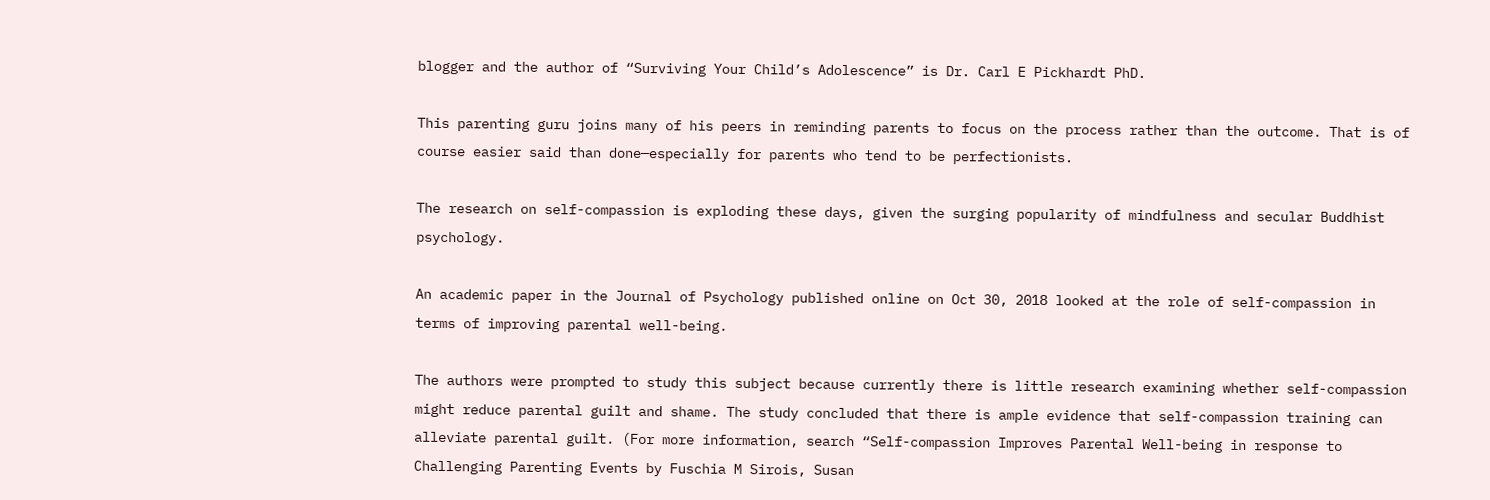blogger and the author of “Surviving Your Child’s Adolescence” is Dr. Carl E Pickhardt PhD.

This parenting guru joins many of his peers in reminding parents to focus on the process rather than the outcome. That is of course easier said than done—especially for parents who tend to be perfectionists.

The research on self-compassion is exploding these days, given the surging popularity of mindfulness and secular Buddhist psychology.

An academic paper in the Journal of Psychology published online on Oct 30, 2018 looked at the role of self-compassion in terms of improving parental well-being.

The authors were prompted to study this subject because currently there is little research examining whether self-compassion might reduce parental guilt and shame. The study concluded that there is ample evidence that self-compassion training can alleviate parental guilt. (For more information, search “Self-compassion Improves Parental Well-being in response to Challenging Parenting Events by Fuschia M Sirois, Susan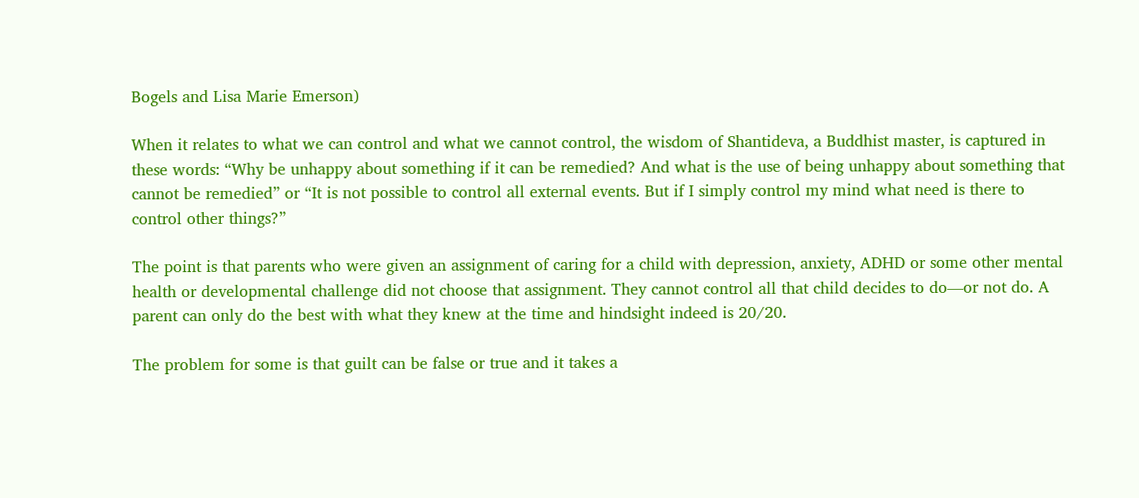Bogels and Lisa Marie Emerson)

When it relates to what we can control and what we cannot control, the wisdom of Shantideva, a Buddhist master, is captured in these words: “Why be unhappy about something if it can be remedied? And what is the use of being unhappy about something that cannot be remedied” or “It is not possible to control all external events. But if I simply control my mind what need is there to control other things?”

The point is that parents who were given an assignment of caring for a child with depression, anxiety, ADHD or some other mental health or developmental challenge did not choose that assignment. They cannot control all that child decides to do—or not do. A parent can only do the best with what they knew at the time and hindsight indeed is 20/20.

The problem for some is that guilt can be false or true and it takes a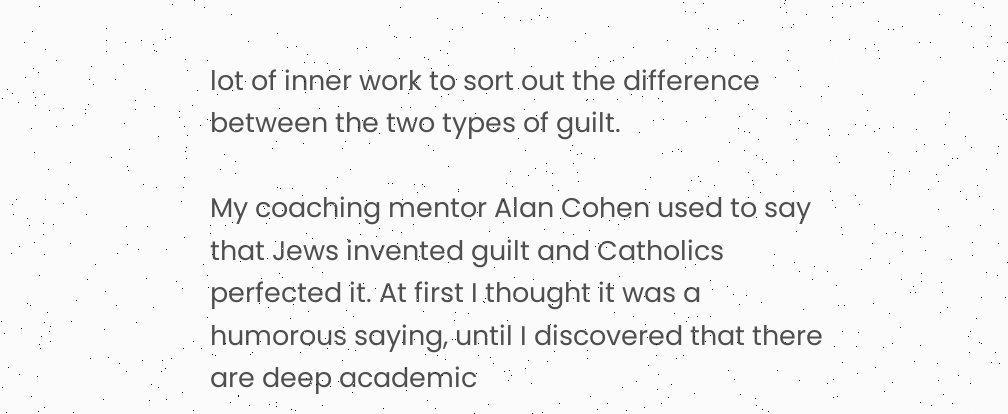lot of inner work to sort out the difference between the two types of guilt.

My coaching mentor Alan Cohen used to say that Jews invented guilt and Catholics perfected it. At first I thought it was a humorous saying, until I discovered that there are deep academic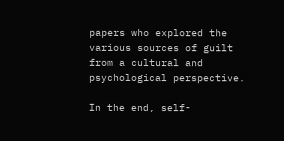papers who explored the various sources of guilt from a cultural and psychological perspective.

In the end, self-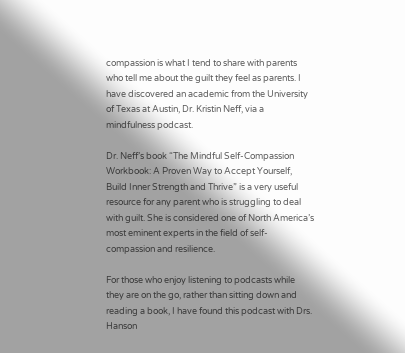compassion is what I tend to share with parents who tell me about the guilt they feel as parents. I have discovered an academic from the University of Texas at Austin, Dr. Kristin Neff, via a mindfulness podcast.

Dr. Neff’s book “The Mindful Self-Compassion Workbook: A Proven Way to Accept Yourself, Build Inner Strength and Thrive” is a very useful resource for any parent who is struggling to deal with guilt. She is considered one of North America’s most eminent experts in the field of self-compassion and resilience.

For those who enjoy listening to podcasts while they are on the go, rather than sitting down and reading a book, I have found this podcast with Drs. Hanson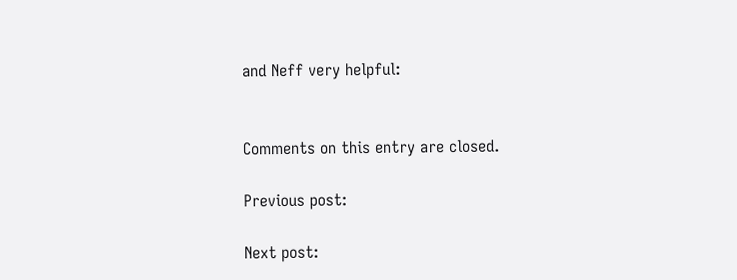and Neff very helpful:


Comments on this entry are closed.

Previous post:

Next post: